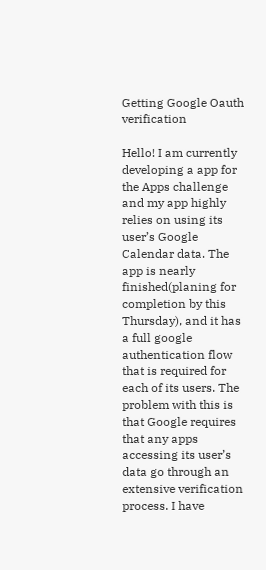Getting Google Oauth verification

Hello! I am currently developing a app for the Apps challenge and my app highly relies on using its user’s Google Calendar data. The app is nearly finished(planing for completion by this Thursday), and it has a full google authentication flow that is required for each of its users. The problem with this is that Google requires that any apps accessing its user’s data go through an extensive verification process. I have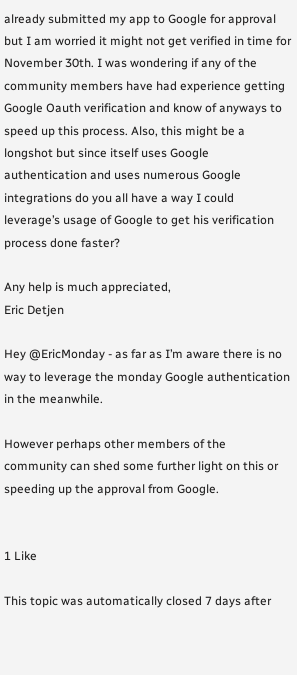already submitted my app to Google for approval but I am worried it might not get verified in time for November 30th. I was wondering if any of the community members have had experience getting Google Oauth verification and know of anyways to speed up this process. Also, this might be a longshot but since itself uses Google authentication and uses numerous Google integrations do you all have a way I could leverage’s usage of Google to get his verification process done faster?

Any help is much appreciated,
Eric Detjen

Hey @EricMonday - as far as I’m aware there is no way to leverage the monday Google authentication in the meanwhile.

However perhaps other members of the community can shed some further light on this or speeding up the approval from Google.


1 Like

This topic was automatically closed 7 days after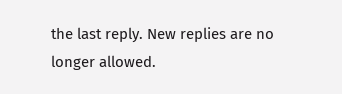the last reply. New replies are no longer allowed.